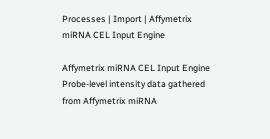Processes | Import | Affymetrix miRNA CEL Input Engine

Affymetrix miRNA CEL Input Engine
Probe-level intensity data gathered from Affymetrix miRNA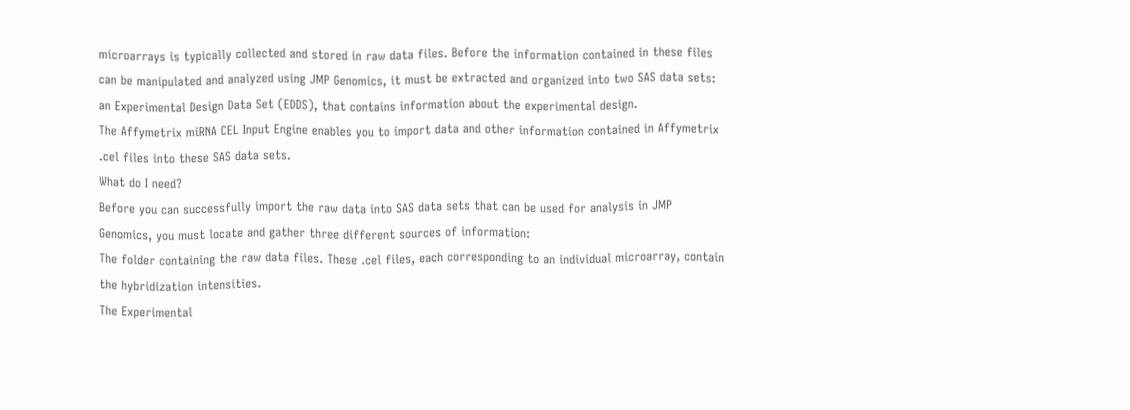microarrays is typically collected and stored in raw data files. Before the information contained in these files can be manipulated and analyzed using JMP Genomics, it must be extracted and organized into two SAS data sets:
an Experimental Design Data Set (EDDS), that contains information about the experimental design.
The Affymetrix miRNA CEL Input Engine enables you to import data and other information contained in Affymetrix .cel files into these SAS data sets.
What do I need?
Before you can successfully import the raw data into SAS data sets that can be used for analysis in JMP Genomics, you must locate and gather three different sources of information:
The folder containing the raw data files. These .cel files, each corresponding to an individual microarray, contain the hybridization intensities.
The Experimental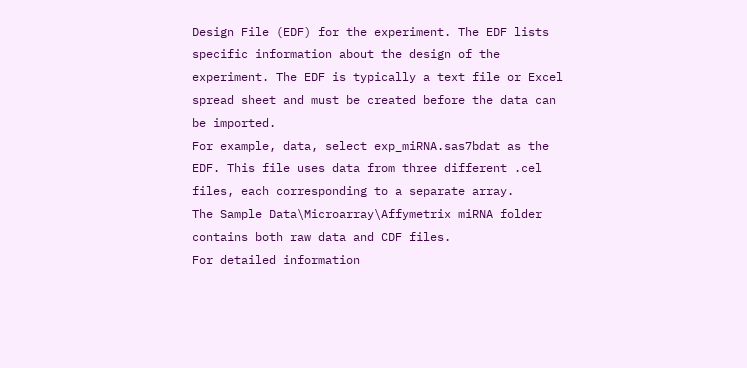Design File (EDF) for the experiment. The EDF lists specific information about the design of the experiment. The EDF is typically a text file or Excel spread sheet and must be created before the data can be imported.
For example, data, select exp_miRNA.sas7bdat as the EDF. This file uses data from three different .cel files, each corresponding to a separate array.
The Sample Data\Microarray\Affymetrix miRNA folder contains both raw data and CDF files.
For detailed information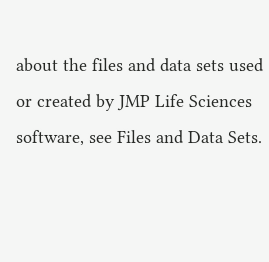about the files and data sets used or created by JMP Life Sciences software, see Files and Data Sets.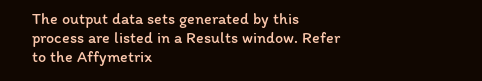The output data sets generated by this process are listed in a Results window. Refer to the Affymetrix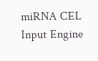miRNA CEL Input Engine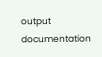output documentation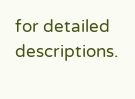for detailed descriptions.